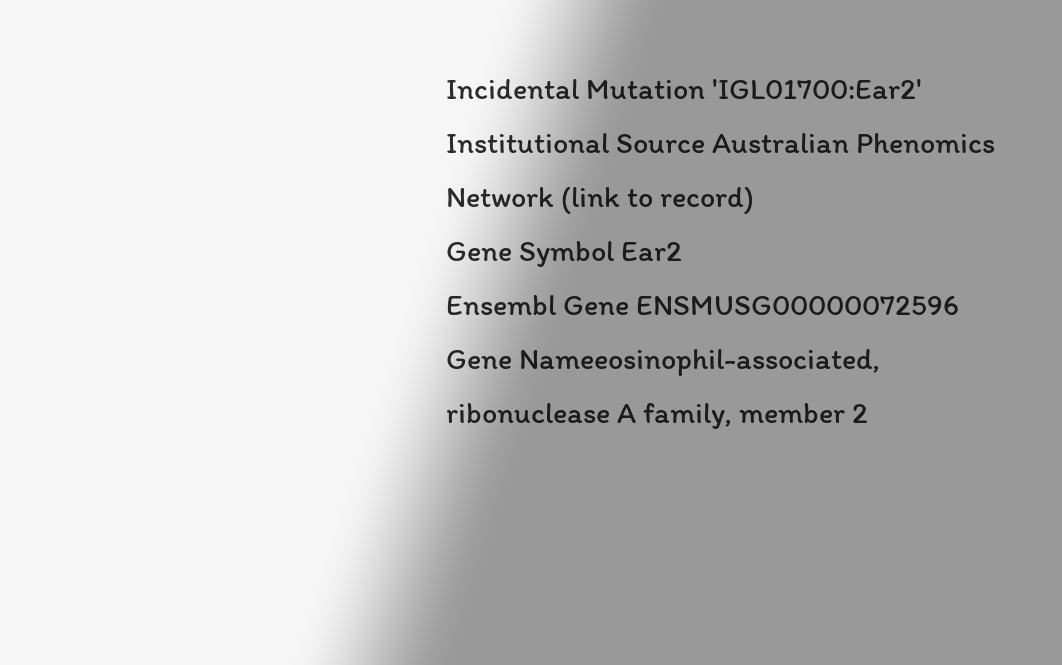Incidental Mutation 'IGL01700:Ear2'
Institutional Source Australian Phenomics Network (link to record)
Gene Symbol Ear2
Ensembl Gene ENSMUSG00000072596
Gene Nameeosinophil-associated, ribonuclease A family, member 2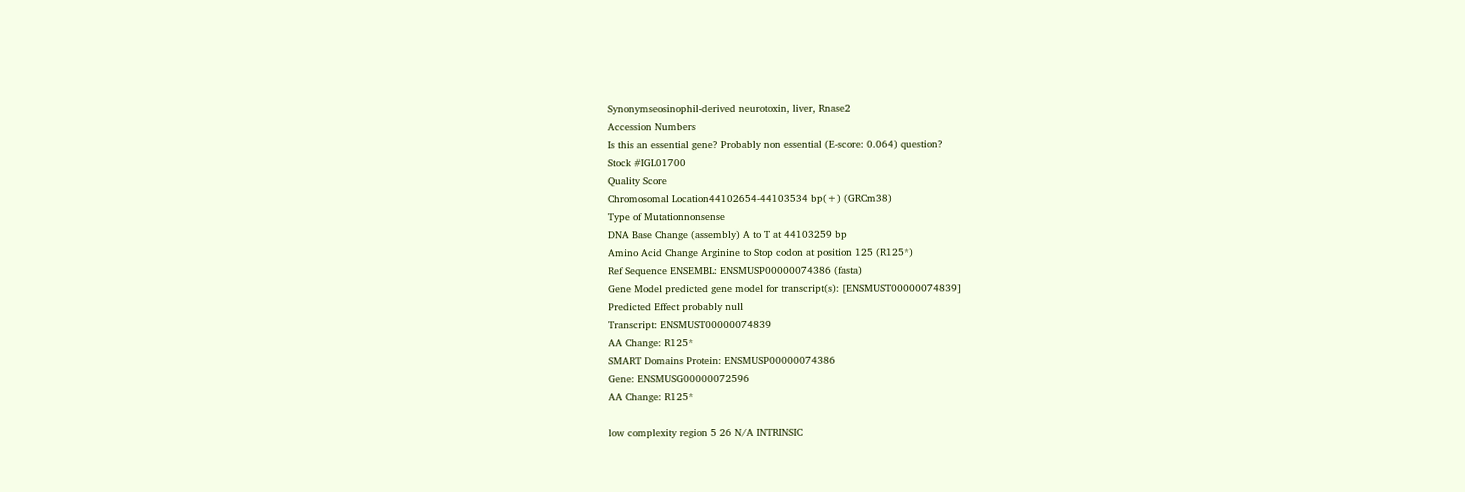Synonymseosinophil-derived neurotoxin, liver, Rnase2
Accession Numbers
Is this an essential gene? Probably non essential (E-score: 0.064) question?
Stock #IGL01700
Quality Score
Chromosomal Location44102654-44103534 bp(+) (GRCm38)
Type of Mutationnonsense
DNA Base Change (assembly) A to T at 44103259 bp
Amino Acid Change Arginine to Stop codon at position 125 (R125*)
Ref Sequence ENSEMBL: ENSMUSP00000074386 (fasta)
Gene Model predicted gene model for transcript(s): [ENSMUST00000074839]
Predicted Effect probably null
Transcript: ENSMUST00000074839
AA Change: R125*
SMART Domains Protein: ENSMUSP00000074386
Gene: ENSMUSG00000072596
AA Change: R125*

low complexity region 5 26 N/A INTRINSIC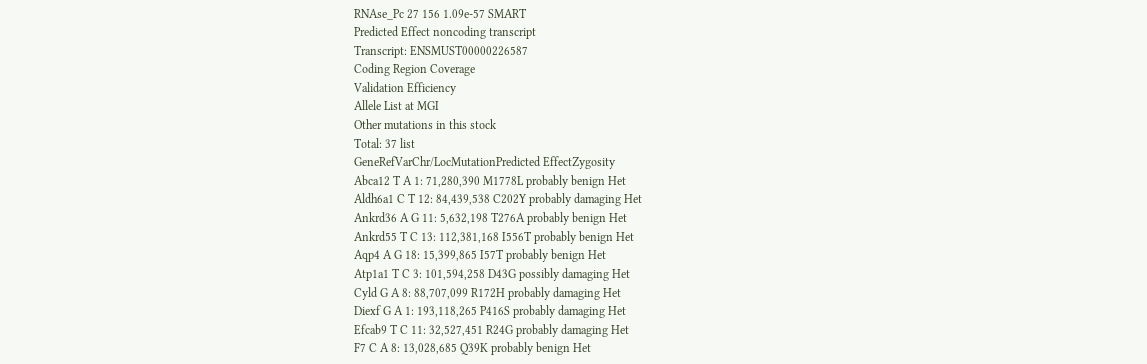RNAse_Pc 27 156 1.09e-57 SMART
Predicted Effect noncoding transcript
Transcript: ENSMUST00000226587
Coding Region Coverage
Validation Efficiency
Allele List at MGI
Other mutations in this stock
Total: 37 list
GeneRefVarChr/LocMutationPredicted EffectZygosity
Abca12 T A 1: 71,280,390 M1778L probably benign Het
Aldh6a1 C T 12: 84,439,538 C202Y probably damaging Het
Ankrd36 A G 11: 5,632,198 T276A probably benign Het
Ankrd55 T C 13: 112,381,168 I556T probably benign Het
Aqp4 A G 18: 15,399,865 I57T probably benign Het
Atp1a1 T C 3: 101,594,258 D43G possibly damaging Het
Cyld G A 8: 88,707,099 R172H probably damaging Het
Diexf G A 1: 193,118,265 P416S probably damaging Het
Efcab9 T C 11: 32,527,451 R24G probably damaging Het
F7 C A 8: 13,028,685 Q39K probably benign Het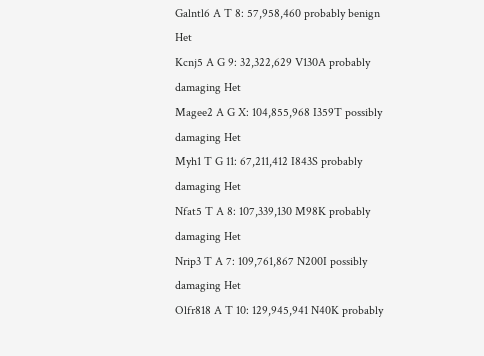Galntl6 A T 8: 57,958,460 probably benign Het
Kcnj5 A G 9: 32,322,629 V130A probably damaging Het
Magee2 A G X: 104,855,968 I359T possibly damaging Het
Myh1 T G 11: 67,211,412 I843S probably damaging Het
Nfat5 T A 8: 107,339,130 M98K probably damaging Het
Nrip3 T A 7: 109,761,867 N200I possibly damaging Het
Olfr818 A T 10: 129,945,941 N40K probably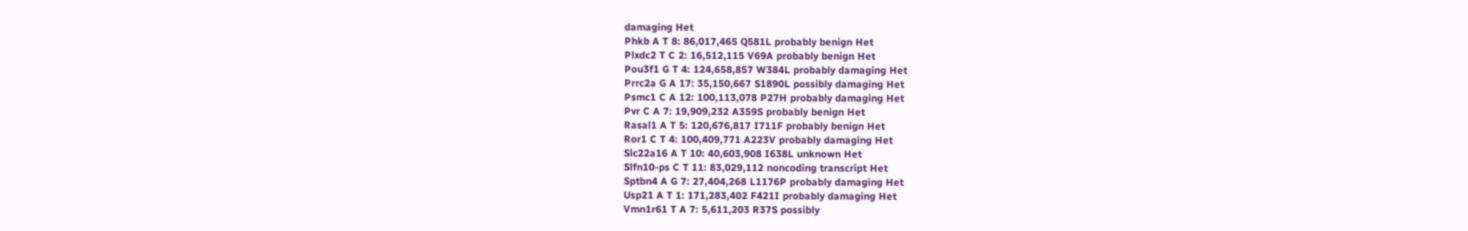damaging Het
Phkb A T 8: 86,017,465 Q581L probably benign Het
Plxdc2 T C 2: 16,512,115 V69A probably benign Het
Pou3f1 G T 4: 124,658,857 W384L probably damaging Het
Prrc2a G A 17: 35,150,667 S1890L possibly damaging Het
Psmc1 C A 12: 100,113,078 P27H probably damaging Het
Pvr C A 7: 19,909,232 A359S probably benign Het
Rasal1 A T 5: 120,676,817 I711F probably benign Het
Ror1 C T 4: 100,409,771 A223V probably damaging Het
Slc22a16 A T 10: 40,603,908 I638L unknown Het
Slfn10-ps C T 11: 83,029,112 noncoding transcript Het
Sptbn4 A G 7: 27,404,268 L1176P probably damaging Het
Usp21 A T 1: 171,283,402 F421I probably damaging Het
Vmn1r61 T A 7: 5,611,203 R37S possibly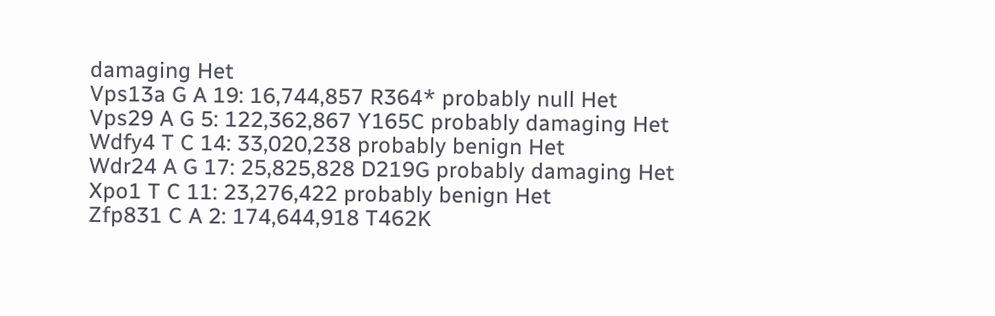damaging Het
Vps13a G A 19: 16,744,857 R364* probably null Het
Vps29 A G 5: 122,362,867 Y165C probably damaging Het
Wdfy4 T C 14: 33,020,238 probably benign Het
Wdr24 A G 17: 25,825,828 D219G probably damaging Het
Xpo1 T C 11: 23,276,422 probably benign Het
Zfp831 C A 2: 174,644,918 T462K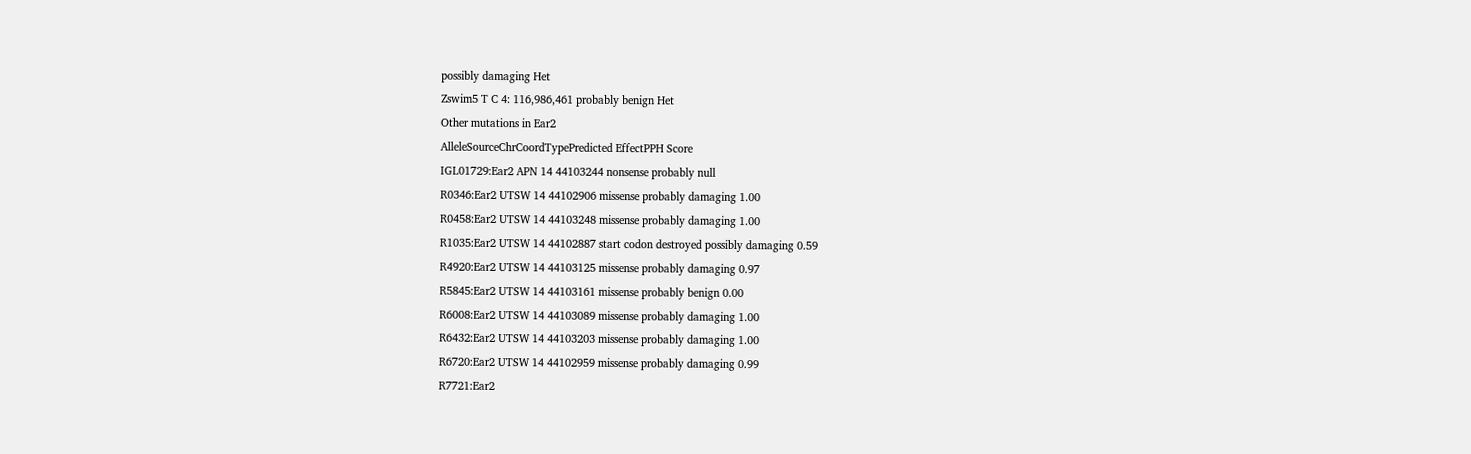possibly damaging Het
Zswim5 T C 4: 116,986,461 probably benign Het
Other mutations in Ear2
AlleleSourceChrCoordTypePredicted EffectPPH Score
IGL01729:Ear2 APN 14 44103244 nonsense probably null
R0346:Ear2 UTSW 14 44102906 missense probably damaging 1.00
R0458:Ear2 UTSW 14 44103248 missense probably damaging 1.00
R1035:Ear2 UTSW 14 44102887 start codon destroyed possibly damaging 0.59
R4920:Ear2 UTSW 14 44103125 missense probably damaging 0.97
R5845:Ear2 UTSW 14 44103161 missense probably benign 0.00
R6008:Ear2 UTSW 14 44103089 missense probably damaging 1.00
R6432:Ear2 UTSW 14 44103203 missense probably damaging 1.00
R6720:Ear2 UTSW 14 44102959 missense probably damaging 0.99
R7721:Ear2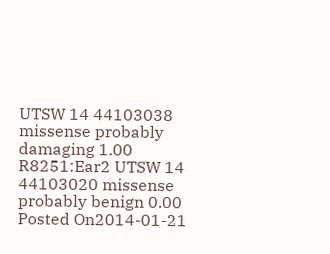UTSW 14 44103038 missense probably damaging 1.00
R8251:Ear2 UTSW 14 44103020 missense probably benign 0.00
Posted On2014-01-21